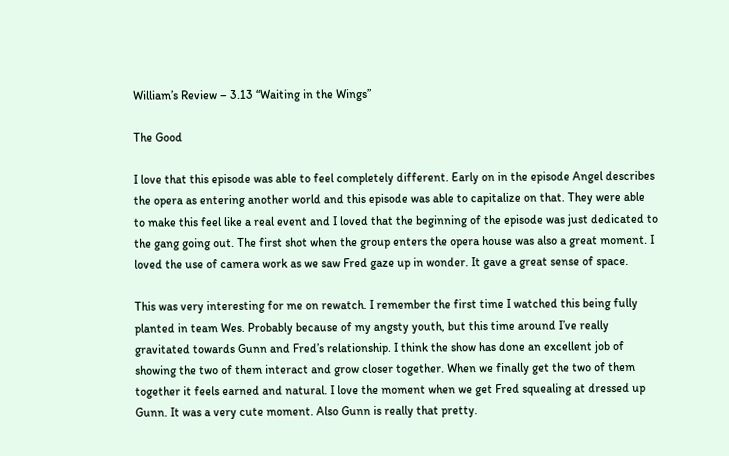William’s Review – 3.13 “Waiting in the Wings”

The Good

I love that this episode was able to feel completely different. Early on in the episode Angel describes the opera as entering another world and this episode was able to capitalize on that. They were able to make this feel like a real event and I loved that the beginning of the episode was just dedicated to the gang going out. The first shot when the group enters the opera house was also a great moment. I loved the use of camera work as we saw Fred gaze up in wonder. It gave a great sense of space.

This was very interesting for me on rewatch. I remember the first time I watched this being fully planted in team Wes. Probably because of my angsty youth, but this time around I’ve really gravitated towards Gunn and Fred’s relationship. I think the show has done an excellent job of showing the two of them interact and grow closer together. When we finally get the two of them together it feels earned and natural. I love the moment when we get Fred squealing at dressed up Gunn. It was a very cute moment. Also Gunn is really that pretty.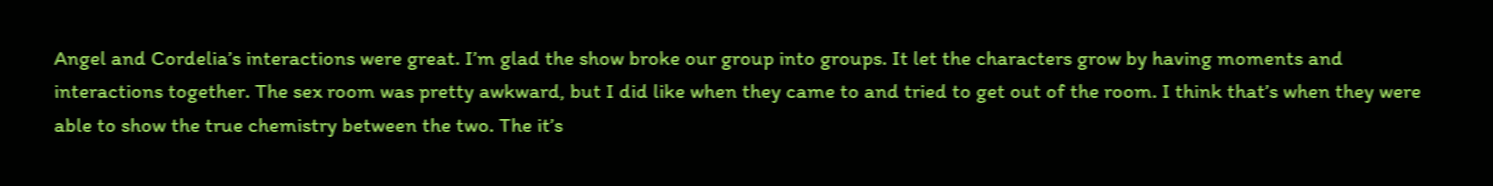Angel and Cordelia’s interactions were great. I’m glad the show broke our group into groups. It let the characters grow by having moments and interactions together. The sex room was pretty awkward, but I did like when they came to and tried to get out of the room. I think that’s when they were able to show the true chemistry between the two. The it’s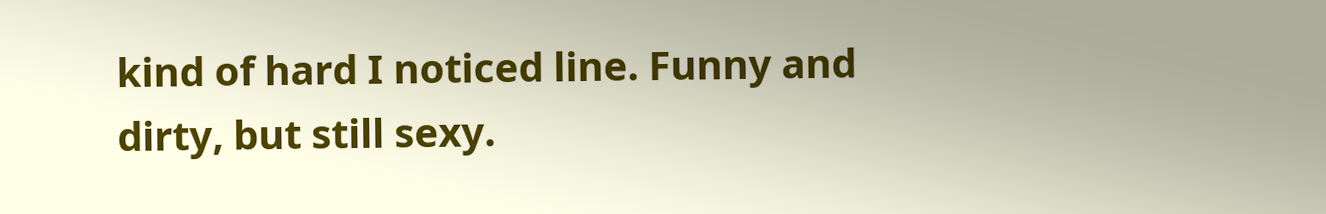kind of hard I noticed line. Funny and dirty, but still sexy.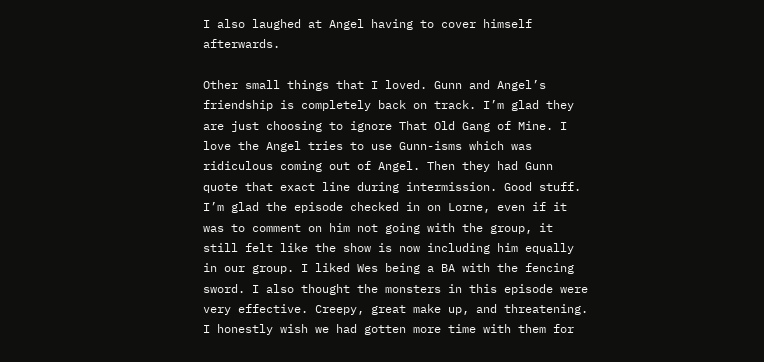I also laughed at Angel having to cover himself afterwards.

Other small things that I loved. Gunn and Angel’s friendship is completely back on track. I’m glad they are just choosing to ignore That Old Gang of Mine. I love the Angel tries to use Gunn-isms which was ridiculous coming out of Angel. Then they had Gunn quote that exact line during intermission. Good stuff. I’m glad the episode checked in on Lorne, even if it was to comment on him not going with the group, it still felt like the show is now including him equally in our group. I liked Wes being a BA with the fencing sword. I also thought the monsters in this episode were very effective. Creepy, great make up, and threatening. I honestly wish we had gotten more time with them for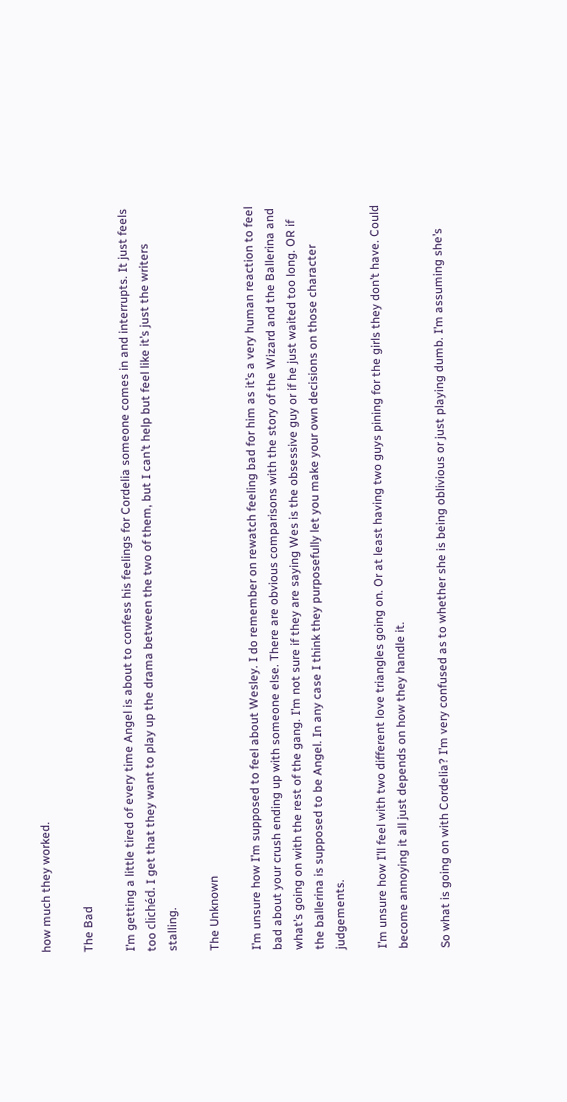how much they worked.

The Bad

I’m getting a little tired of every time Angel is about to confess his feelings for Cordelia someone comes in and interrupts. It just feels too clichéd. I get that they want to play up the drama between the two of them, but I can’t help but feel like it’s just the writers stalling.

The Unknown

I’m unsure how I’m supposed to feel about Wesley. I do remember on rewatch feeling bad for him as it’s a very human reaction to feel bad about your crush ending up with someone else. There are obvious comparisons with the story of the Wizard and the Ballerina and what’s going on with the rest of the gang. I’m not sure if they are saying Wes is the obsessive guy or if he just waited too long. OR if the ballerina is supposed to be Angel. In any case I think they purposefully let you make your own decisions on those character judgements.

I’m unsure how I’ll feel with two different love triangles going on. Or at least having two guys pining for the girls they don’t have. Could become annoying it all just depends on how they handle it.

So what is going on with Cordelia? I’m very confused as to whether she is being oblivious or just playing dumb. I’m assuming she’s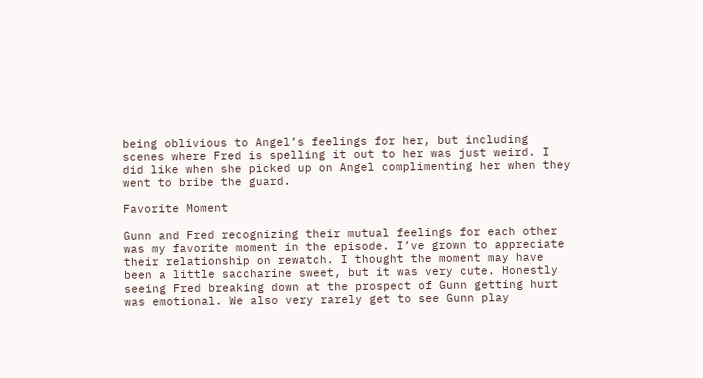being oblivious to Angel’s feelings for her, but including scenes where Fred is spelling it out to her was just weird. I did like when she picked up on Angel complimenting her when they went to bribe the guard.

Favorite Moment

Gunn and Fred recognizing their mutual feelings for each other was my favorite moment in the episode. I’ve grown to appreciate their relationship on rewatch. I thought the moment may have been a little saccharine sweet, but it was very cute. Honestly seeing Fred breaking down at the prospect of Gunn getting hurt was emotional. We also very rarely get to see Gunn play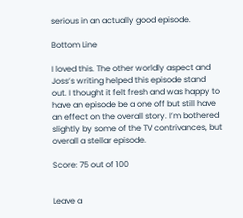serious in an actually good episode.

Bottom Line

I loved this. The other worldly aspect and Joss’s writing helped this episode stand out. I thought it felt fresh and was happy to have an episode be a one off but still have an effect on the overall story. I’m bothered slightly by some of the TV contrivances, but overall a stellar episode.

Score: 75 out of 100


Leave a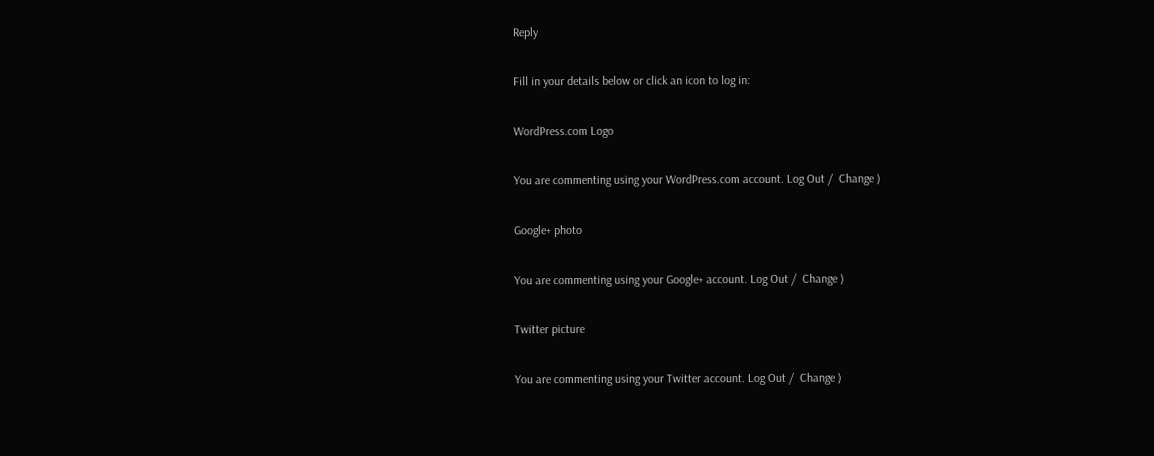Reply

Fill in your details below or click an icon to log in:

WordPress.com Logo

You are commenting using your WordPress.com account. Log Out /  Change )

Google+ photo

You are commenting using your Google+ account. Log Out /  Change )

Twitter picture

You are commenting using your Twitter account. Log Out /  Change )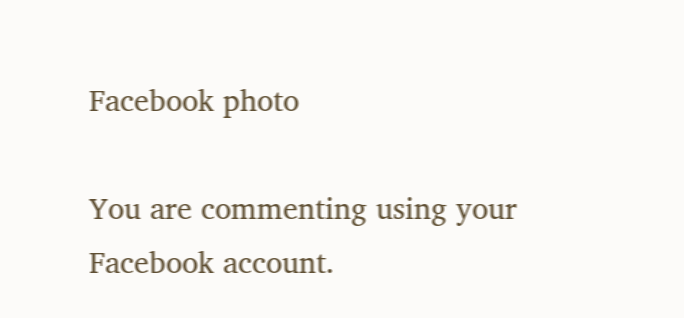Facebook photo

You are commenting using your Facebook account.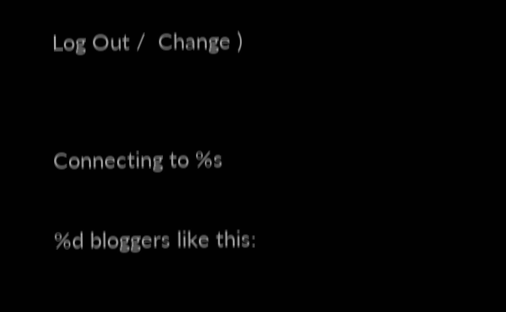Log Out /  Change )


Connecting to %s

%d bloggers like this: